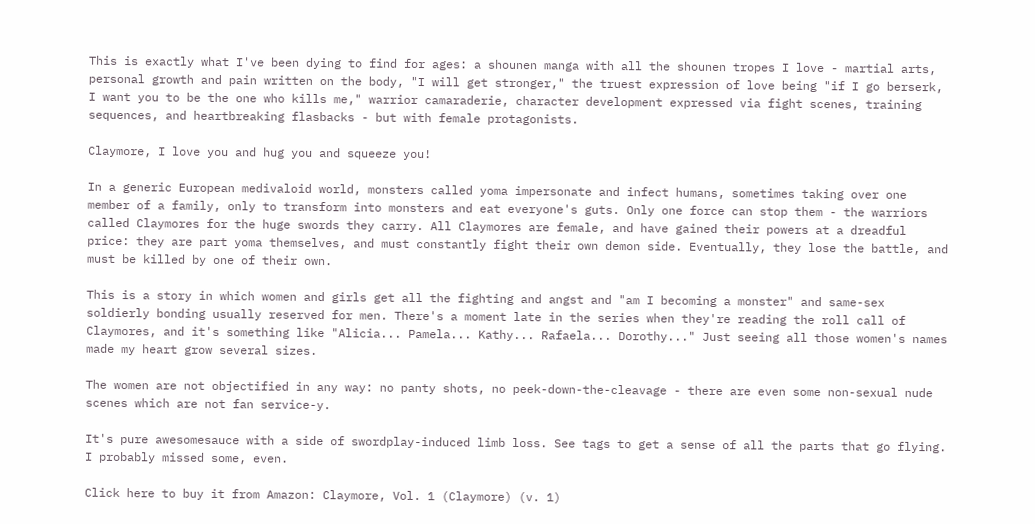This is exactly what I've been dying to find for ages: a shounen manga with all the shounen tropes I love - martial arts, personal growth and pain written on the body, "I will get stronger," the truest expression of love being "if I go berserk, I want you to be the one who kills me," warrior camaraderie, character development expressed via fight scenes, training sequences, and heartbreaking flasbacks - but with female protagonists.

Claymore, I love you and hug you and squeeze you!

In a generic European medivaloid world, monsters called yoma impersonate and infect humans, sometimes taking over one member of a family, only to transform into monsters and eat everyone's guts. Only one force can stop them - the warriors called Claymores for the huge swords they carry. All Claymores are female, and have gained their powers at a dreadful price: they are part yoma themselves, and must constantly fight their own demon side. Eventually, they lose the battle, and must be killed by one of their own.

This is a story in which women and girls get all the fighting and angst and "am I becoming a monster" and same-sex soldierly bonding usually reserved for men. There's a moment late in the series when they're reading the roll call of Claymores, and it's something like "Alicia... Pamela... Kathy... Rafaela... Dorothy..." Just seeing all those women's names made my heart grow several sizes.

The women are not objectified in any way: no panty shots, no peek-down-the-cleavage - there are even some non-sexual nude scenes which are not fan service-y.

It's pure awesomesauce with a side of swordplay-induced limb loss. See tags to get a sense of all the parts that go flying. I probably missed some, even.

Click here to buy it from Amazon: Claymore, Vol. 1 (Claymore) (v. 1)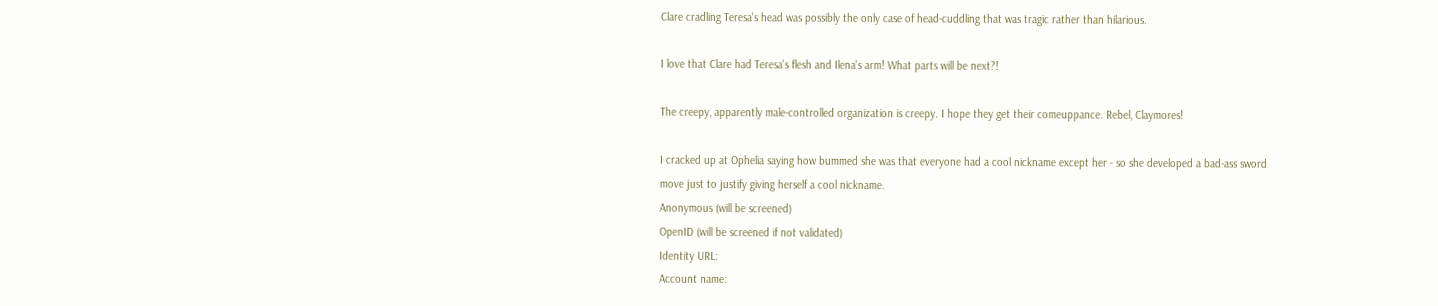Clare cradling Teresa's head was possibly the only case of head-cuddling that was tragic rather than hilarious.

I love that Clare had Teresa's flesh and Ilena's arm! What parts will be next?!

The creepy, apparently male-controlled organization is creepy. I hope they get their comeuppance. Rebel, Claymores!

I cracked up at Ophelia saying how bummed she was that everyone had a cool nickname except her - so she developed a bad-ass sword move just to justify giving herself a cool nickname.
Anonymous (will be screened)
OpenID (will be screened if not validated)
Identity URL:
Account name: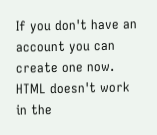If you don't have an account you can create one now.
HTML doesn't work in the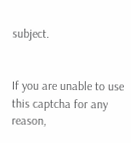subject.


If you are unable to use this captcha for any reason,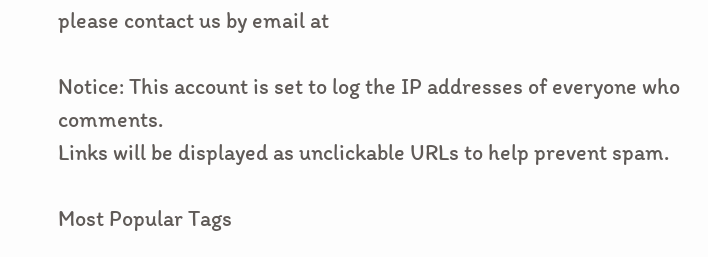please contact us by email at

Notice: This account is set to log the IP addresses of everyone who comments.
Links will be displayed as unclickable URLs to help prevent spam.

Most Popular Tags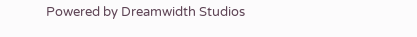Powered by Dreamwidth Studios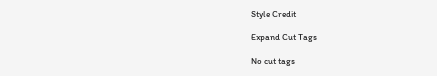Style Credit

Expand Cut Tags

No cut tags